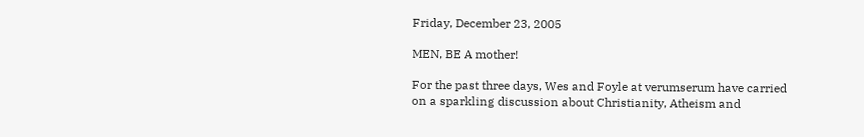Friday, December 23, 2005

MEN, BE A mother!

For the past three days, Wes and Foyle at verumserum have carried on a sparkling discussion about Christianity, Atheism and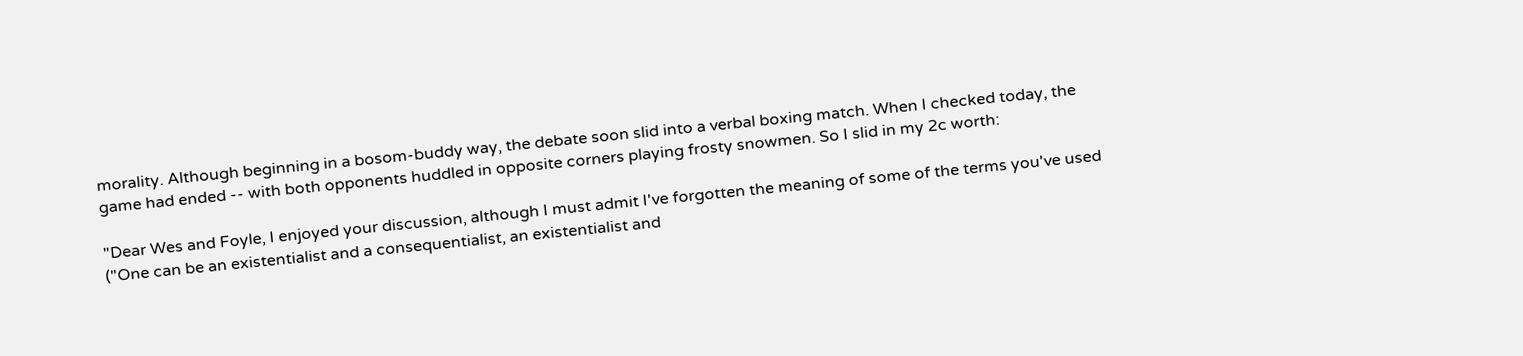morality. Although beginning in a bosom-buddy way, the debate soon slid into a verbal boxing match. When I checked today, the game had ended -- with both opponents huddled in opposite corners playing frosty snowmen. So I slid in my 2c worth:

"Dear Wes and Foyle, I enjoyed your discussion, although I must admit I've forgotten the meaning of some of the terms you've used ("One can be an existentialist and a consequentialist, an existentialist and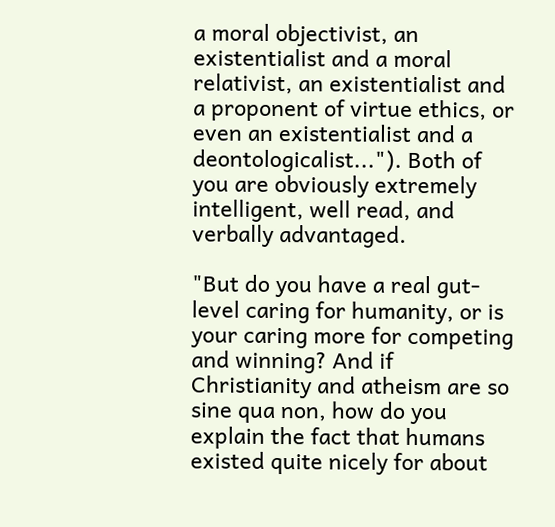a moral objectivist, an existentialist and a moral relativist, an existentialist and a proponent of virtue ethics, or even an existentialist and a deontologicalist..."). Both of you are obviously extremely intelligent, well read, and verbally advantaged.

"But do you have a real gut-level caring for humanity, or is your caring more for competing and winning? And if Christianity and atheism are so sine qua non, how do you explain the fact that humans existed quite nicely for about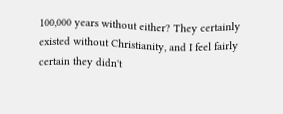100,000 years without either? They certainly existed without Christianity, and I feel fairly certain they didn't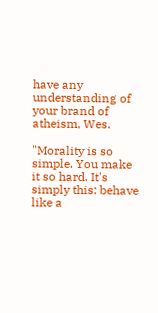have any understanding of your brand of atheism, Wes.

"Morality is so simple. You make it so hard. It's simply this: behave like a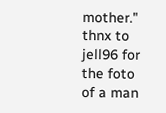mother."
thnx to jell96 for the foto of a man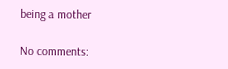being a mother

No comments: